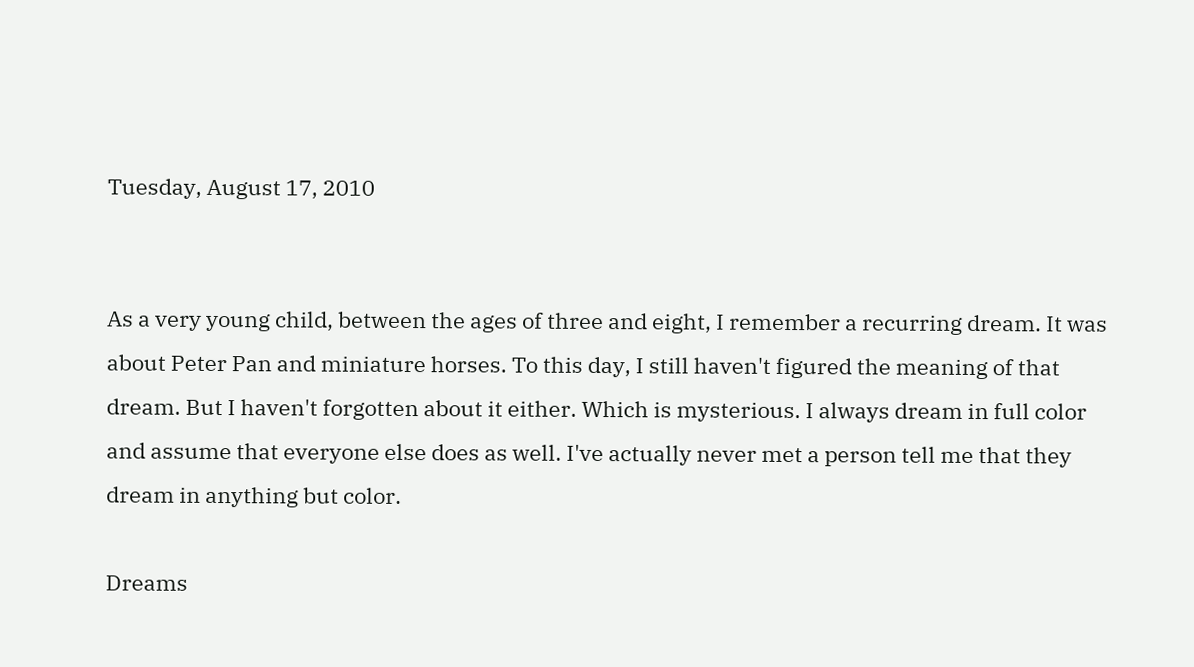Tuesday, August 17, 2010


As a very young child, between the ages of three and eight, I remember a recurring dream. It was about Peter Pan and miniature horses. To this day, I still haven't figured the meaning of that dream. But I haven't forgotten about it either. Which is mysterious. I always dream in full color and assume that everyone else does as well. I've actually never met a person tell me that they dream in anything but color.

Dreams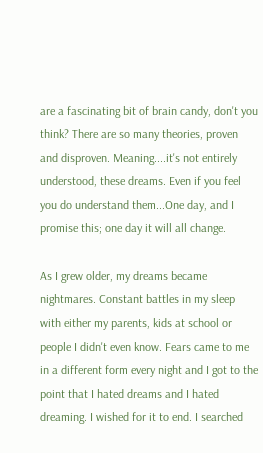are a fascinating bit of brain candy, don't you think? There are so many theories, proven and disproven. Meaning....it's not entirely understood, these dreams. Even if you feel you do understand them...One day, and I promise this; one day it will all change.

As I grew older, my dreams became nightmares. Constant battles in my sleep with either my parents, kids at school or people I didn't even know. Fears came to me in a different form every night and I got to the point that I hated dreams and I hated dreaming. I wished for it to end. I searched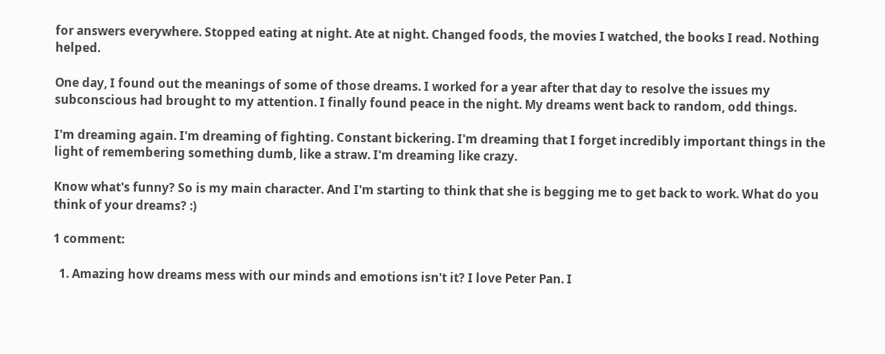for answers everywhere. Stopped eating at night. Ate at night. Changed foods, the movies I watched, the books I read. Nothing helped.

One day, I found out the meanings of some of those dreams. I worked for a year after that day to resolve the issues my subconscious had brought to my attention. I finally found peace in the night. My dreams went back to random, odd things.

I'm dreaming again. I'm dreaming of fighting. Constant bickering. I'm dreaming that I forget incredibly important things in the light of remembering something dumb, like a straw. I'm dreaming like crazy.

Know what's funny? So is my main character. And I'm starting to think that she is begging me to get back to work. What do you think of your dreams? :)

1 comment:

  1. Amazing how dreams mess with our minds and emotions isn't it? I love Peter Pan. I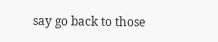say go back to those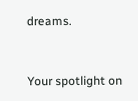dreams.


Your spotlight on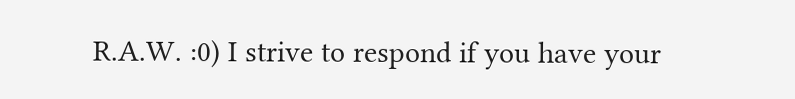R.A.W. :0) I strive to respond if you have your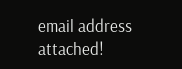email address attached!